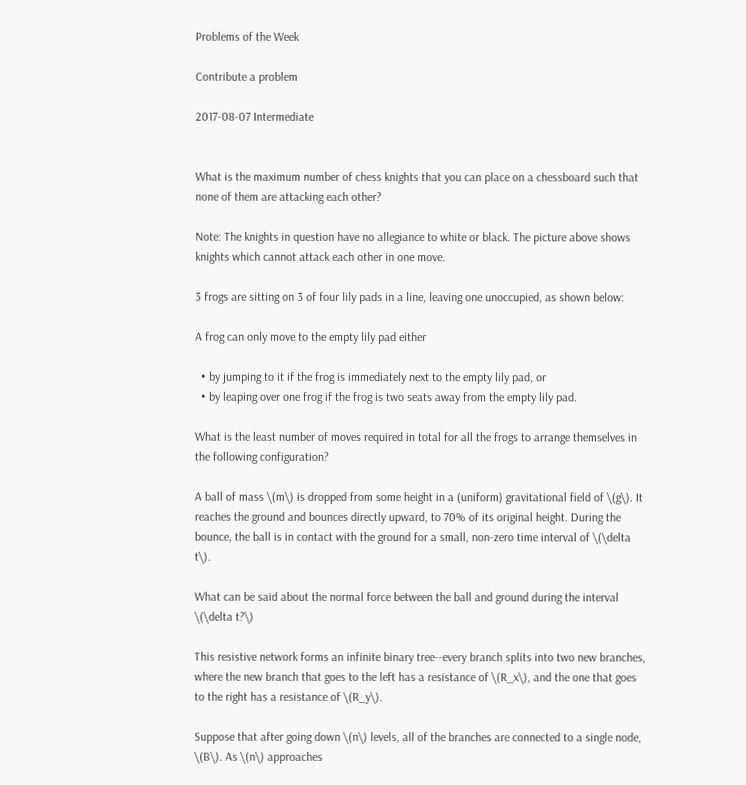Problems of the Week

Contribute a problem

2017-08-07 Intermediate


What is the maximum number of chess knights that you can place on a chessboard such that none of them are attacking each other?

Note: The knights in question have no allegiance to white or black. The picture above shows knights which cannot attack each other in one move.

3 frogs are sitting on 3 of four lily pads in a line, leaving one unoccupied, as shown below:

A frog can only move to the empty lily pad either

  • by jumping to it if the frog is immediately next to the empty lily pad, or
  • by leaping over one frog if the frog is two seats away from the empty lily pad.

What is the least number of moves required in total for all the frogs to arrange themselves in the following configuration?

A ball of mass \(m\) is dropped from some height in a (uniform) gravitational field of \(g\). It reaches the ground and bounces directly upward, to 70% of its original height. During the bounce, the ball is in contact with the ground for a small, non-zero time interval of \(\delta t\).

What can be said about the normal force between the ball and ground during the interval \(\delta t?\)

This resistive network forms an infinite binary tree--every branch splits into two new branches, where the new branch that goes to the left has a resistance of \(R_x\), and the one that goes to the right has a resistance of \(R_y\).

Suppose that after going down \(n\) levels, all of the branches are connected to a single node, \(B\). As \(n\) approaches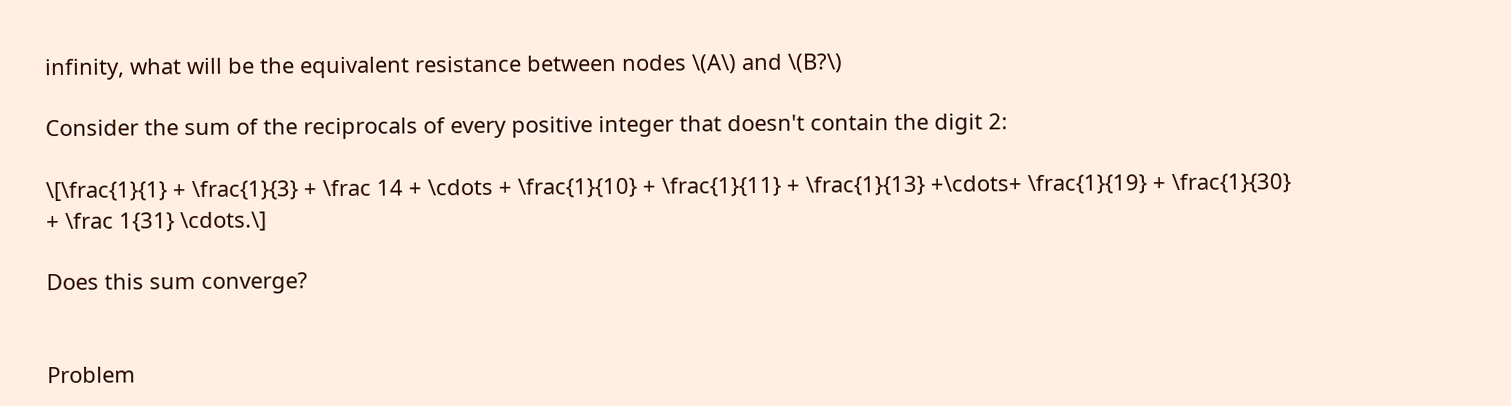infinity, what will be the equivalent resistance between nodes \(A\) and \(B?\)

Consider the sum of the reciprocals of every positive integer that doesn't contain the digit 2:

\[\frac{1}{1} + \frac{1}{3} + \frac 14 + \cdots + \frac{1}{10} + \frac{1}{11} + \frac{1}{13} +\cdots+ \frac{1}{19} + \frac{1}{30} + \frac 1{31} \cdots.\]

Does this sum converge?


Problem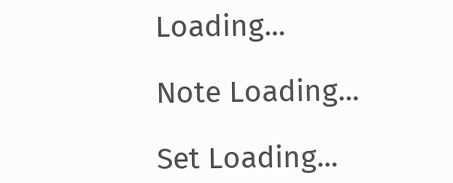Loading...

Note Loading...

Set Loading...